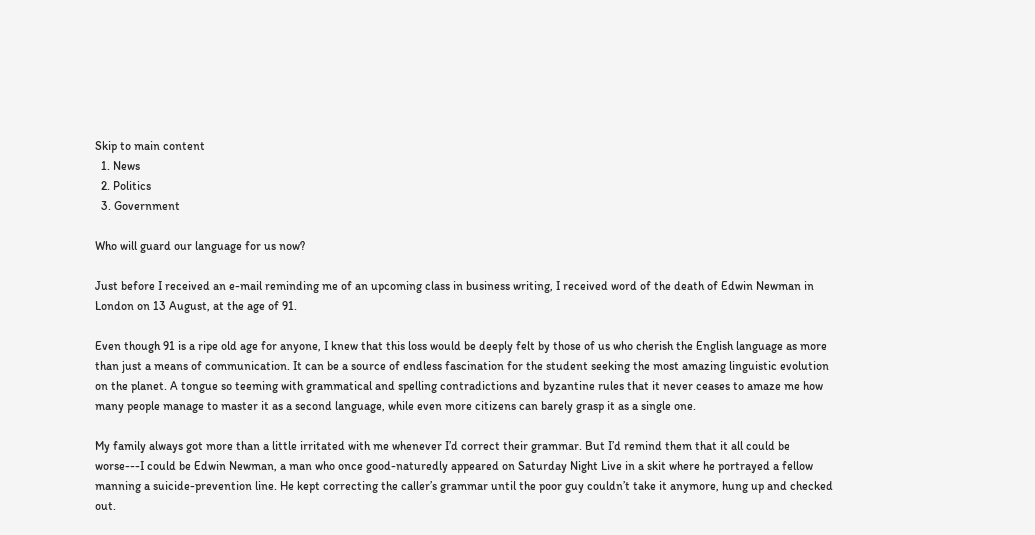Skip to main content
  1. News
  2. Politics
  3. Government

Who will guard our language for us now?

Just before I received an e-mail reminding me of an upcoming class in business writing, I received word of the death of Edwin Newman in London on 13 August, at the age of 91.

Even though 91 is a ripe old age for anyone, I knew that this loss would be deeply felt by those of us who cherish the English language as more than just a means of communication. It can be a source of endless fascination for the student seeking the most amazing linguistic evolution on the planet. A tongue so teeming with grammatical and spelling contradictions and byzantine rules that it never ceases to amaze me how many people manage to master it as a second language, while even more citizens can barely grasp it as a single one.

My family always got more than a little irritated with me whenever I’d correct their grammar. But I’d remind them that it all could be worse---I could be Edwin Newman, a man who once good-naturedly appeared on Saturday Night Live in a skit where he portrayed a fellow manning a suicide-prevention line. He kept correcting the caller’s grammar until the poor guy couldn’t take it anymore, hung up and checked out.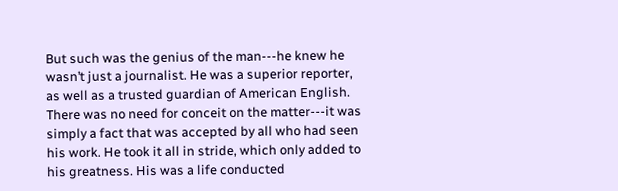But such was the genius of the man---he knew he wasn’t just a journalist. He was a superior reporter, as well as a trusted guardian of American English. There was no need for conceit on the matter---it was simply a fact that was accepted by all who had seen his work. He took it all in stride, which only added to his greatness. His was a life conducted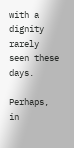with a dignity rarely seen these days.

Perhaps, in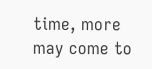time, more may come to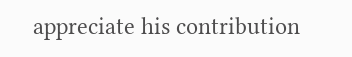appreciate his contribution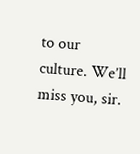to our culture. We’ll miss you, sir.